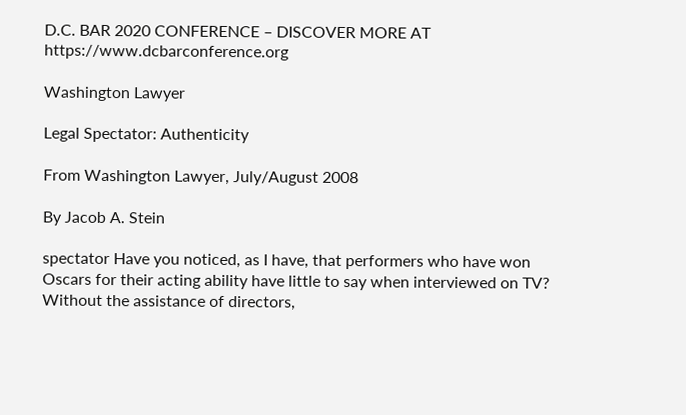D.C. BAR 2020 CONFERENCE – DISCOVER MORE AT https://www.dcbarconference.org

Washington Lawyer

Legal Spectator: Authenticity

From Washington Lawyer, July/August 2008

By Jacob A. Stein

spectator Have you noticed, as I have, that performers who have won Oscars for their acting ability have little to say when interviewed on TV? Without the assistance of directors,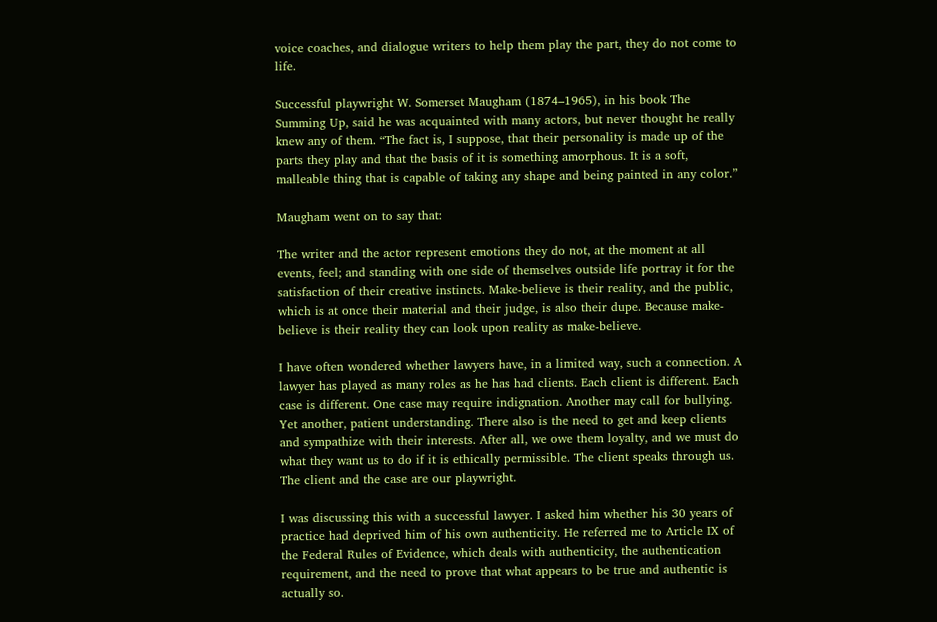voice coaches, and dialogue writers to help them play the part, they do not come to life.

Successful playwright W. Somerset Maugham (1874–1965), in his book The Summing Up, said he was acquainted with many actors, but never thought he really knew any of them. “The fact is, I suppose, that their personality is made up of the parts they play and that the basis of it is something amorphous. It is a soft, malleable thing that is capable of taking any shape and being painted in any color.”

Maugham went on to say that:

The writer and the actor represent emotions they do not, at the moment at all events, feel; and standing with one side of themselves outside life portray it for the satisfaction of their creative instincts. Make-believe is their reality, and the public, which is at once their material and their judge, is also their dupe. Because make-believe is their reality they can look upon reality as make-believe.

I have often wondered whether lawyers have, in a limited way, such a connection. A lawyer has played as many roles as he has had clients. Each client is different. Each case is different. One case may require indignation. Another may call for bullying. Yet another, patient understanding. There also is the need to get and keep clients and sympathize with their interests. After all, we owe them loyalty, and we must do what they want us to do if it is ethically permissible. The client speaks through us. The client and the case are our playwright.

I was discussing this with a successful lawyer. I asked him whether his 30 years of practice had deprived him of his own authenticity. He referred me to Article IX of the Federal Rules of Evidence, which deals with authenticity, the authentication requirement, and the need to prove that what appears to be true and authentic is actually so.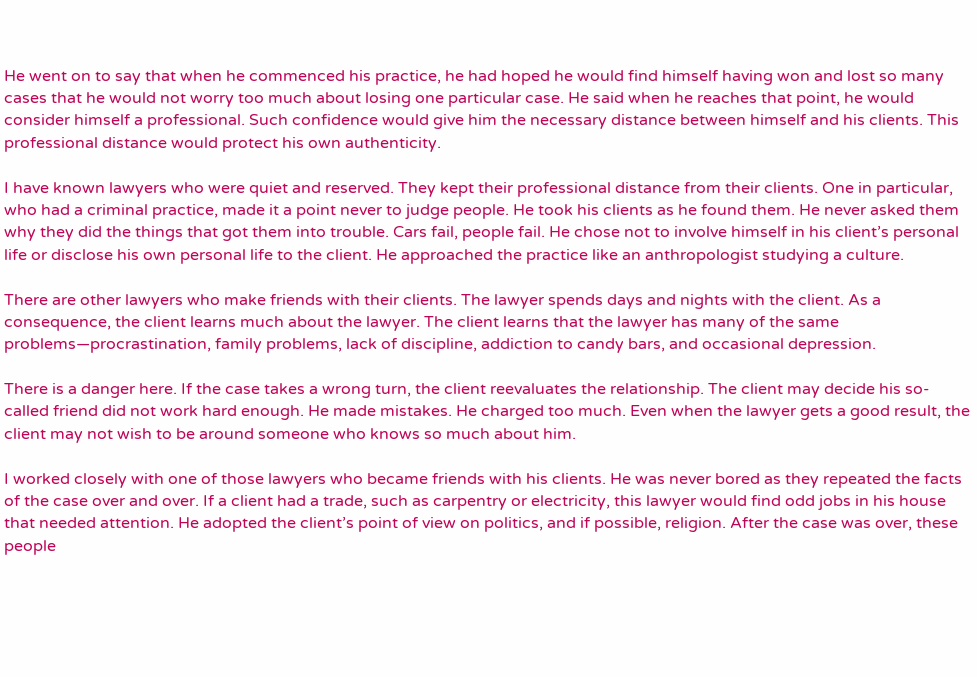He went on to say that when he commenced his practice, he had hoped he would find himself having won and lost so many cases that he would not worry too much about losing one particular case. He said when he reaches that point, he would consider himself a professional. Such confidence would give him the necessary distance between himself and his clients. This professional distance would protect his own authenticity.

I have known lawyers who were quiet and reserved. They kept their professional distance from their clients. One in particular, who had a criminal practice, made it a point never to judge people. He took his clients as he found them. He never asked them why they did the things that got them into trouble. Cars fail, people fail. He chose not to involve himself in his client’s personal life or disclose his own personal life to the client. He approached the practice like an anthropologist studying a culture.

There are other lawyers who make friends with their clients. The lawyer spends days and nights with the client. As a consequence, the client learns much about the lawyer. The client learns that the lawyer has many of the same problems—procrastination, family problems, lack of discipline, addiction to candy bars, and occasional depression.

There is a danger here. If the case takes a wrong turn, the client reevaluates the relationship. The client may decide his so-called friend did not work hard enough. He made mistakes. He charged too much. Even when the lawyer gets a good result, the client may not wish to be around someone who knows so much about him.

I worked closely with one of those lawyers who became friends with his clients. He was never bored as they repeated the facts of the case over and over. If a client had a trade, such as carpentry or electricity, this lawyer would find odd jobs in his house that needed attention. He adopted the client’s point of view on politics, and if possible, religion. After the case was over, these people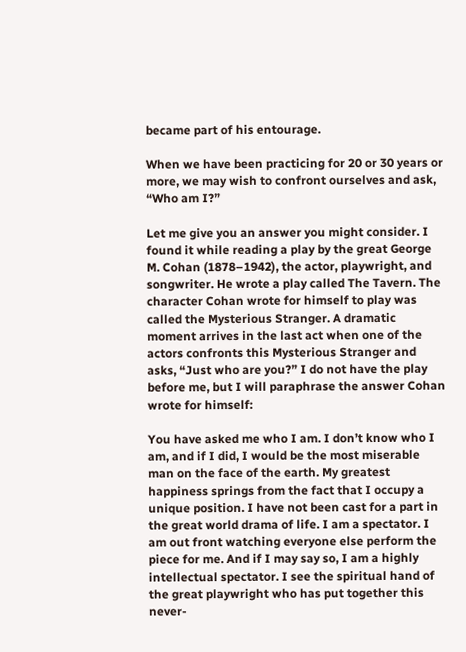became part of his entourage.

When we have been practicing for 20 or 30 years or more, we may wish to confront ourselves and ask, “Who am I?”

Let me give you an answer you might consider. I found it while reading a play by the great George M. Cohan (1878–1942), the actor, playwright, and songwriter. He wrote a play called The Tavern. The character Cohan wrote for himself to play was called the Mysterious Stranger. A dramatic moment arrives in the last act when one of the actors confronts this Mysterious Stranger and asks, “Just who are you?” I do not have the play before me, but I will paraphrase the answer Cohan wrote for himself:

You have asked me who I am. I don’t know who I am, and if I did, I would be the most miserable man on the face of the earth. My greatest happiness springs from the fact that I occupy a unique position. I have not been cast for a part in the great world drama of life. I am a spectator. I am out front watching everyone else perform the piece for me. And if I may say so, I am a highly intellectual spectator. I see the spiritual hand of the great playwright who has put together this never-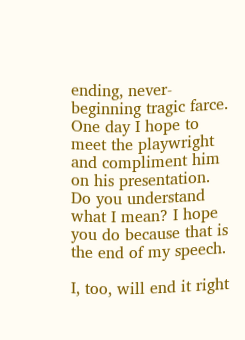ending, never-beginning tragic farce. One day I hope to meet the playwright and compliment him on his presentation. Do you understand what I mean? I hope you do because that is the end of my speech.

I, too, will end it right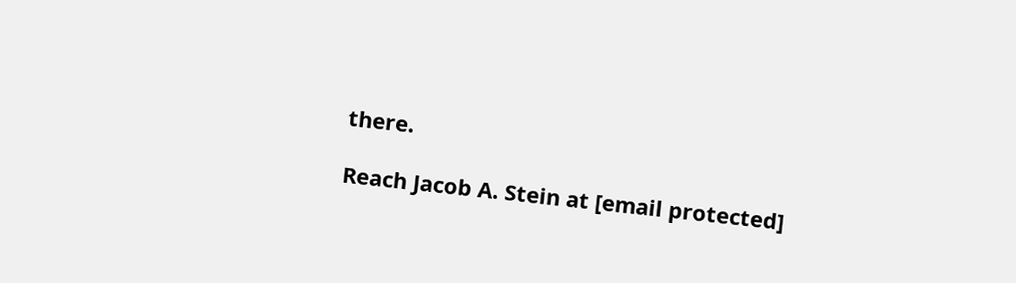there.

Reach Jacob A. Stein at [email protected]